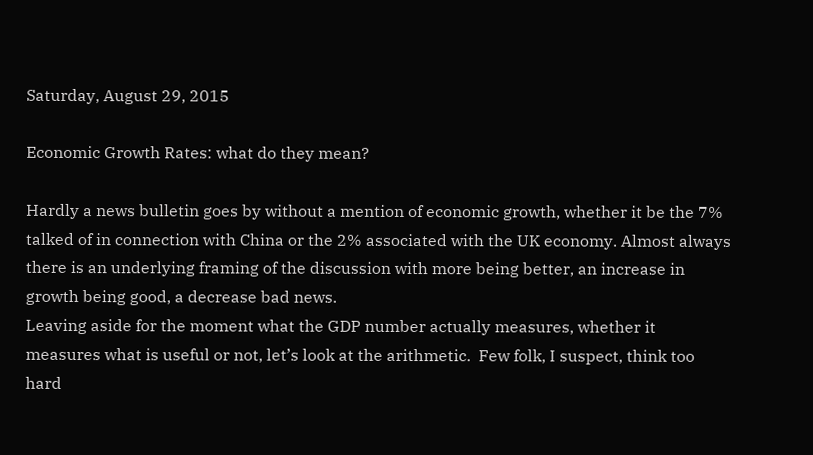Saturday, August 29, 2015

Economic Growth Rates: what do they mean?

Hardly a news bulletin goes by without a mention of economic growth, whether it be the 7% talked of in connection with China or the 2% associated with the UK economy. Almost always there is an underlying framing of the discussion with more being better, an increase in growth being good, a decrease bad news.
Leaving aside for the moment what the GDP number actually measures, whether it measures what is useful or not, let’s look at the arithmetic.  Few folk, I suspect, think too hard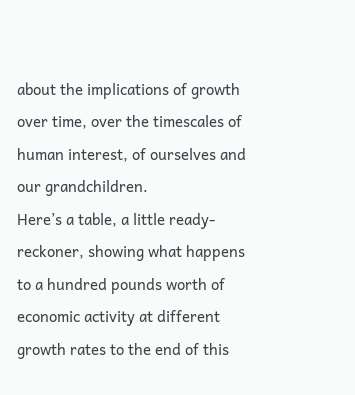about the implications of growth over time, over the timescales of human interest, of ourselves and our grandchildren.
Here’s a table, a little ready-reckoner, showing what happens to a hundred pounds worth of economic activity at different growth rates to the end of this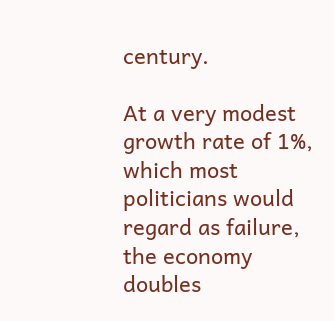century.

At a very modest growth rate of 1%, which most politicians would regard as failure, the economy doubles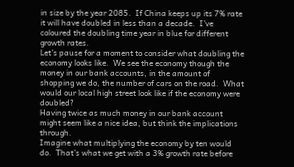in size by the year 2085.  If China keeps up its 7% rate it will have doubled in less than a decade.  I’ve coloured the doubling time year in blue for different growth rates.
Let’s pause for a moment to consider what doubling the economy looks like.  We see the economy though the money in our bank accounts, in the amount of shopping we do, the number of cars on the road.  What would our local high street look like if the economy were doubled?
Having twice as much money in our bank account might seem like a nice idea, but think the implications through.
Imagine what multiplying the economy by ten would do.  That’s what we get with a 3% growth rate before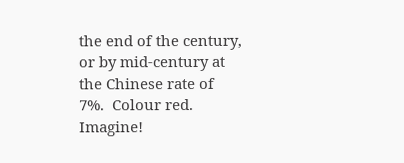the end of the century, or by mid-century at the Chinese rate of 7%.  Colour red. Imagine!